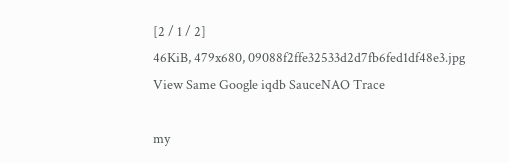[2 / 1 / 2]
46KiB, 479x680, 09088f2ffe32533d2d7fb6fed1df48e3.jpg
View Same Google iqdb SauceNAO Trace

my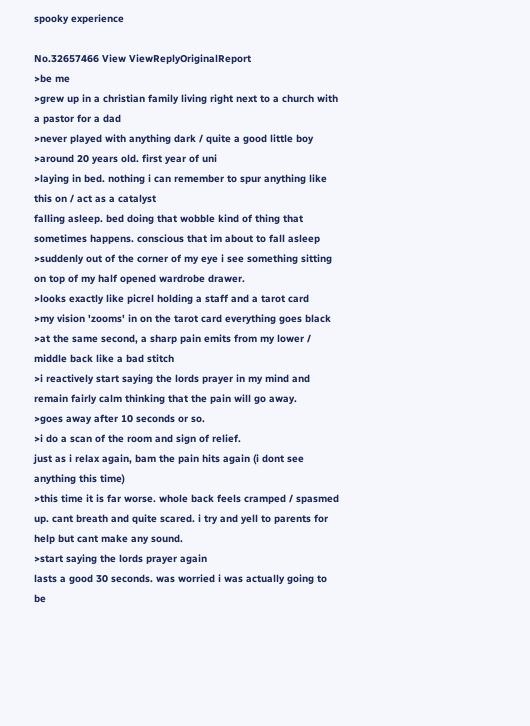spooky experience

No.32657466 View ViewReplyOriginalReport
>be me
>grew up in a christian family living right next to a church with a pastor for a dad
>never played with anything dark / quite a good little boy
>around 20 years old. first year of uni
>laying in bed. nothing i can remember to spur anything like this on / act as a catalyst
falling asleep. bed doing that wobble kind of thing that sometimes happens. conscious that im about to fall asleep
>suddenly out of the corner of my eye i see something sitting on top of my half opened wardrobe drawer.
>looks exactly like picrel holding a staff and a tarot card
>my vision 'zooms' in on the tarot card everything goes black
>at the same second, a sharp pain emits from my lower / middle back like a bad stitch
>i reactively start saying the lords prayer in my mind and remain fairly calm thinking that the pain will go away.
>goes away after 10 seconds or so.
>i do a scan of the room and sign of relief.
just as i relax again, bam the pain hits again (i dont see anything this time)
>this time it is far worse. whole back feels cramped / spasmed up. cant breath and quite scared. i try and yell to parents for help but cant make any sound.
>start saying the lords prayer again
lasts a good 30 seconds. was worried i was actually going to be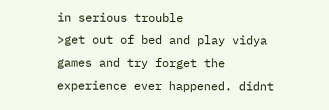in serious trouble
>get out of bed and play vidya games and try forget the experience ever happened. didnt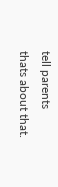tell parents
thats about that.